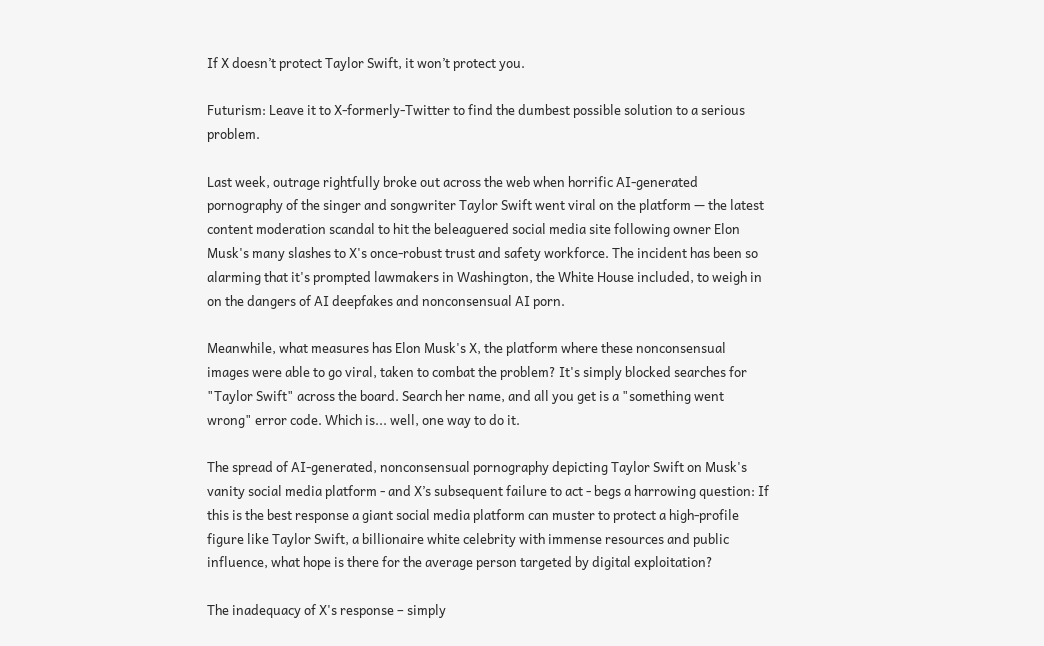If X doesn’t protect Taylor Swift, it won’t protect you.

Futurism: Leave it to X-formerly-Twitter to find the dumbest possible solution to a serious problem.

Last week, outrage rightfully broke out across the web when horrific AI-generated pornography of the singer and songwriter Taylor Swift went viral on the platform — the latest content moderation scandal to hit the beleaguered social media site following owner Elon Musk's many slashes to X's once-robust trust and safety workforce. The incident has been so alarming that it's prompted lawmakers in Washington, the White House included, to weigh in on the dangers of AI deepfakes and nonconsensual AI porn.

Meanwhile, what measures has Elon Musk's X, the platform where these nonconsensual images were able to go viral, taken to combat the problem? It's simply blocked searches for "Taylor Swift" across the board. Search her name, and all you get is a "something went wrong" error code. Which is... well, one way to do it.

The spread of AI-generated, nonconsensual pornography depicting Taylor Swift on Musk's vanity social media platform - and X’s subsequent failure to act - begs a harrowing question: If this is the best response a giant social media platform can muster to protect a high-profile figure like Taylor Swift, a billionaire white celebrity with immense resources and public influence, what hope is there for the average person targeted by digital exploitation?

The inadequacy of X's response – simply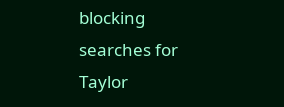blocking searches for Taylor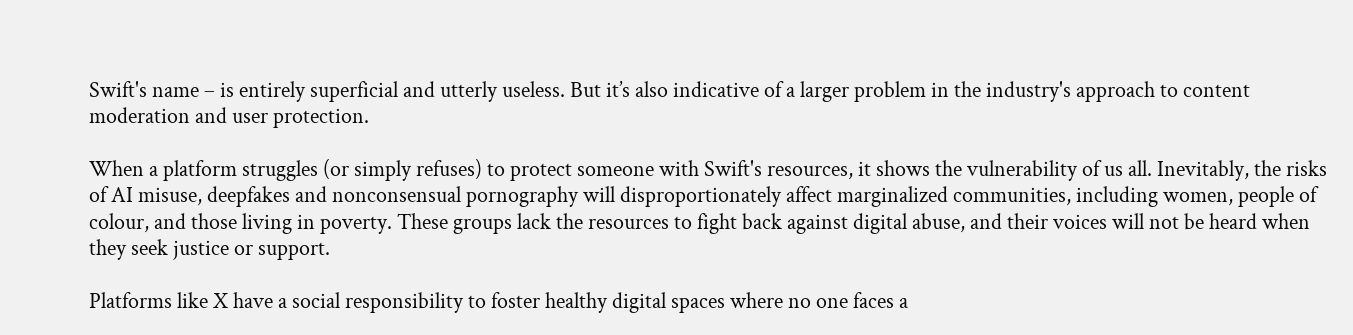Swift's name – is entirely superficial and utterly useless. But it’s also indicative of a larger problem in the industry's approach to content moderation and user protection.

When a platform struggles (or simply refuses) to protect someone with Swift's resources, it shows the vulnerability of us all. Inevitably, the risks of AI misuse, deepfakes and nonconsensual pornography will disproportionately affect marginalized communities, including women, people of colour, and those living in poverty. These groups lack the resources to fight back against digital abuse, and their voices will not be heard when they seek justice or support.

Platforms like X have a social responsibility to foster healthy digital spaces where no one faces a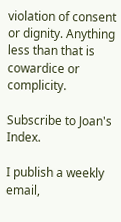violation of consent or dignity. Anything less than that is cowardice or complicity.

Subscribe to Joan's Index.

I publish a weekly email,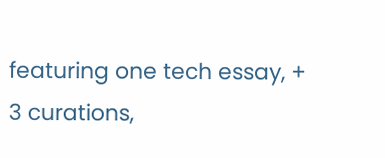featuring one tech essay, + 3 curations,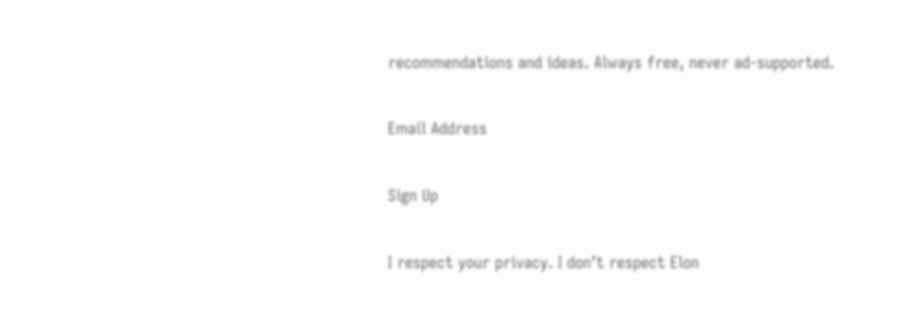recommendations and ideas. Always free, never ad-supported.

Email Address

Sign Up

I respect your privacy. I don’t respect Elon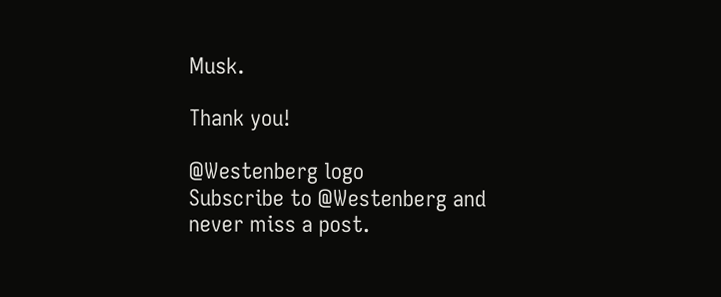Musk.

Thank you!

@Westenberg logo
Subscribe to @Westenberg and never miss a post.